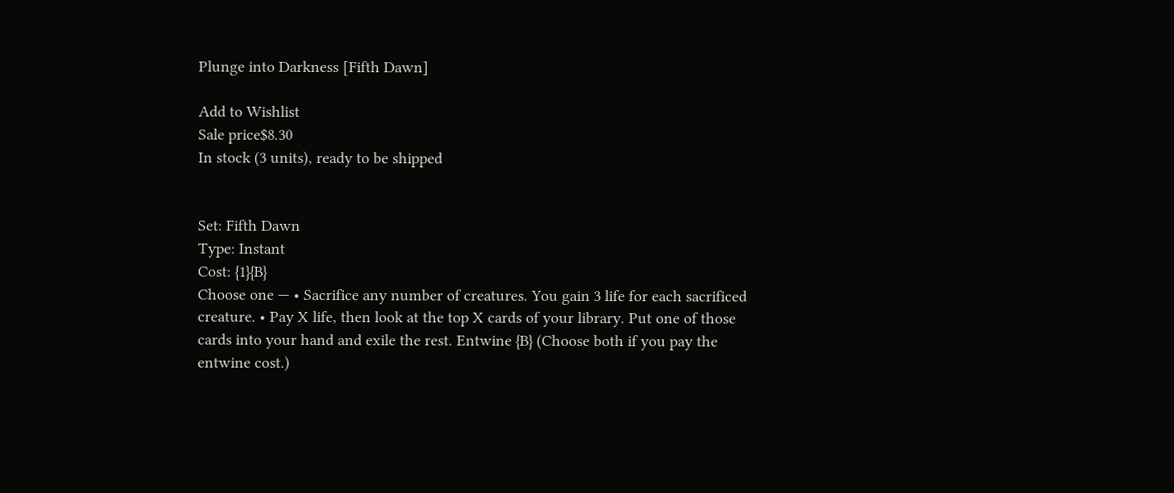Plunge into Darkness [Fifth Dawn]

Add to Wishlist
Sale price$8.30
In stock (3 units), ready to be shipped


Set: Fifth Dawn
Type: Instant
Cost: {1}{B}
Choose one — • Sacrifice any number of creatures. You gain 3 life for each sacrificed creature. • Pay X life, then look at the top X cards of your library. Put one of those cards into your hand and exile the rest. Entwine {B} (Choose both if you pay the entwine cost.)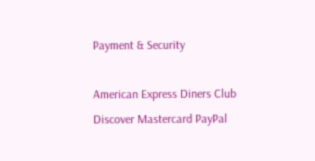Payment & Security

American Express Diners Club Discover Mastercard PayPal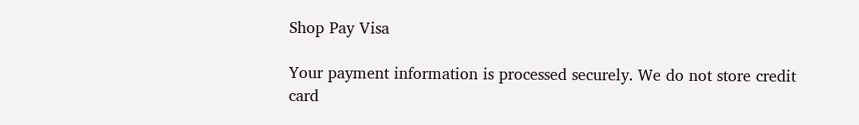Shop Pay Visa

Your payment information is processed securely. We do not store credit card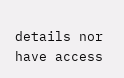details nor have access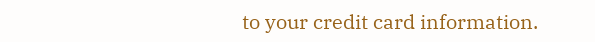to your credit card information.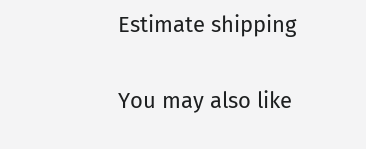Estimate shipping

You may also like